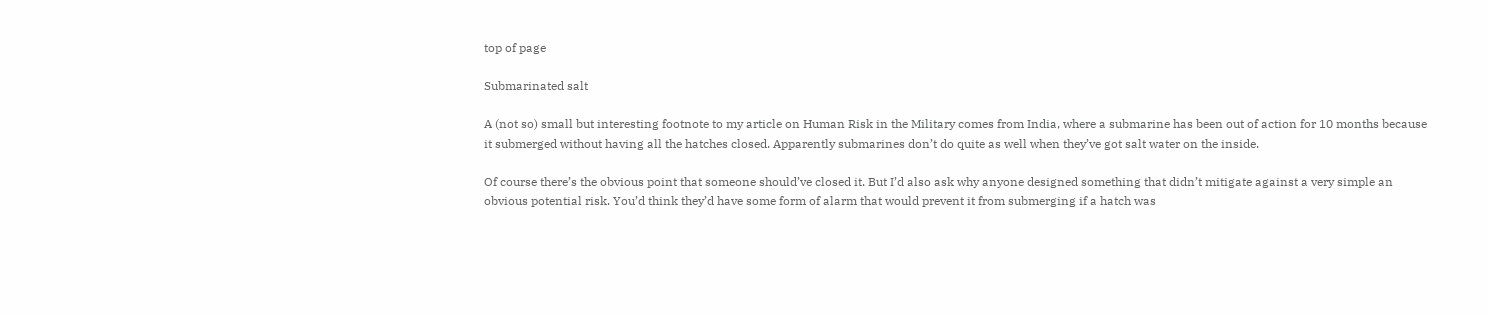top of page

Submarinated salt

A (not so) small but interesting footnote to my article on Human Risk in the Military comes from India, where a submarine has been out of action for 10 months because it submerged without having all the hatches closed. Apparently submarines don’t do quite as well when they’ve got salt water on the inside.

Of course there’s the obvious point that someone should’ve closed it. But I’d also ask why anyone designed something that didn’t mitigate against a very simple an obvious potential risk. You’d think they’d have some form of alarm that would prevent it from submerging if a hatch was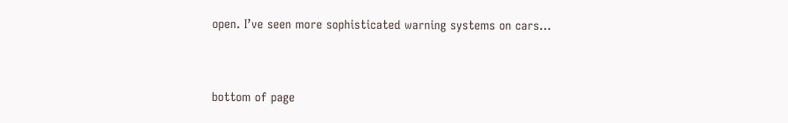open. I’ve seen more sophisticated warning systems on cars…


bottom of page